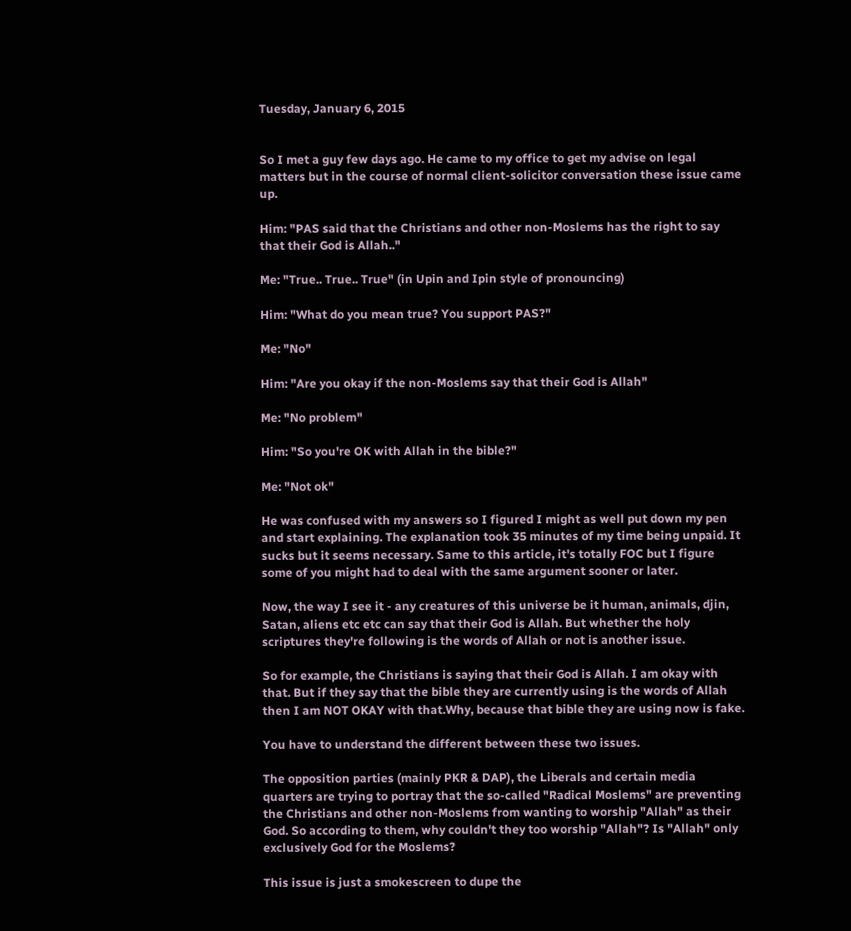Tuesday, January 6, 2015


So I met a guy few days ago. He came to my office to get my advise on legal matters but in the course of normal client-solicitor conversation these issue came up.

Him: "PAS said that the Christians and other non-Moslems has the right to say that their God is Allah.."

Me: "True.. True.. True" (in Upin and Ipin style of pronouncing)

Him: "What do you mean true? You support PAS?"

Me: "No"

Him: "Are you okay if the non-Moslems say that their God is Allah"

Me: "No problem"

Him: "So you're OK with Allah in the bible?"

Me: "Not ok"

He was confused with my answers so I figured I might as well put down my pen and start explaining. The explanation took 35 minutes of my time being unpaid. It sucks but it seems necessary. Same to this article, it's totally FOC but I figure some of you might had to deal with the same argument sooner or later.

Now, the way I see it - any creatures of this universe be it human, animals, djin, Satan, aliens etc etc can say that their God is Allah. But whether the holy scriptures they're following is the words of Allah or not is another issue.

So for example, the Christians is saying that their God is Allah. I am okay with that. But if they say that the bible they are currently using is the words of Allah then I am NOT OKAY with that.Why, because that bible they are using now is fake.

You have to understand the different between these two issues.

The opposition parties (mainly PKR & DAP), the Liberals and certain media quarters are trying to portray that the so-called "Radical Moslems" are preventing the Christians and other non-Moslems from wanting to worship "Allah" as their God. So according to them, why couldn't they too worship "Allah"? Is "Allah" only exclusively God for the Moslems?

This issue is just a smokescreen to dupe the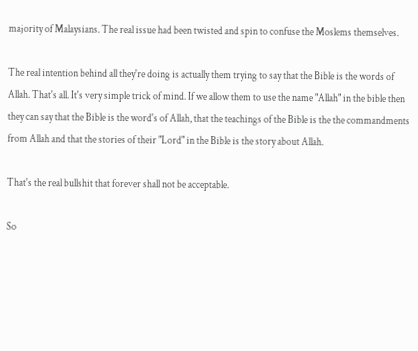majority of Malaysians. The real issue had been twisted and spin to confuse the Moslems themselves.

The real intention behind all they're doing is actually them trying to say that the Bible is the words of Allah. That's all. It's very simple trick of mind. If we allow them to use the name "Allah" in the bible then they can say that the Bible is the word's of Allah, that the teachings of the Bible is the the commandments from Allah and that the stories of their "Lord" in the Bible is the story about Allah.

That's the real bullshit that forever shall not be acceptable.

So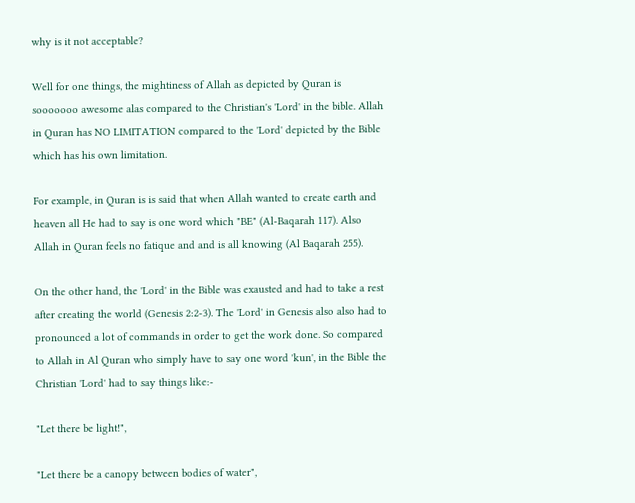why is it not acceptable?

Well for one things, the mightiness of Allah as depicted by Quran is sooooooo awesome alas compared to the Christian's 'Lord' in the bible. Allah in Quran has NO LIMITATION compared to the 'Lord' depicted by the Bible which has his own limitation.

For example, in Quran is is said that when Allah wanted to create earth and heaven all He had to say is one word which "BE" (Al-Baqarah 117). Also Allah in Quran feels no fatique and and is all knowing (Al Baqarah 255).

On the other hand, the 'Lord' in the Bible was exausted and had to take a rest after creating the world (Genesis 2:2-3). The 'Lord' in Genesis also also had to pronounced a lot of commands in order to get the work done. So compared to Allah in Al Quran who simply have to say one word 'kun', in the Bible the Christian 'Lord' had to say things like:-

"Let there be light!",

"Let there be a canopy between bodies of water",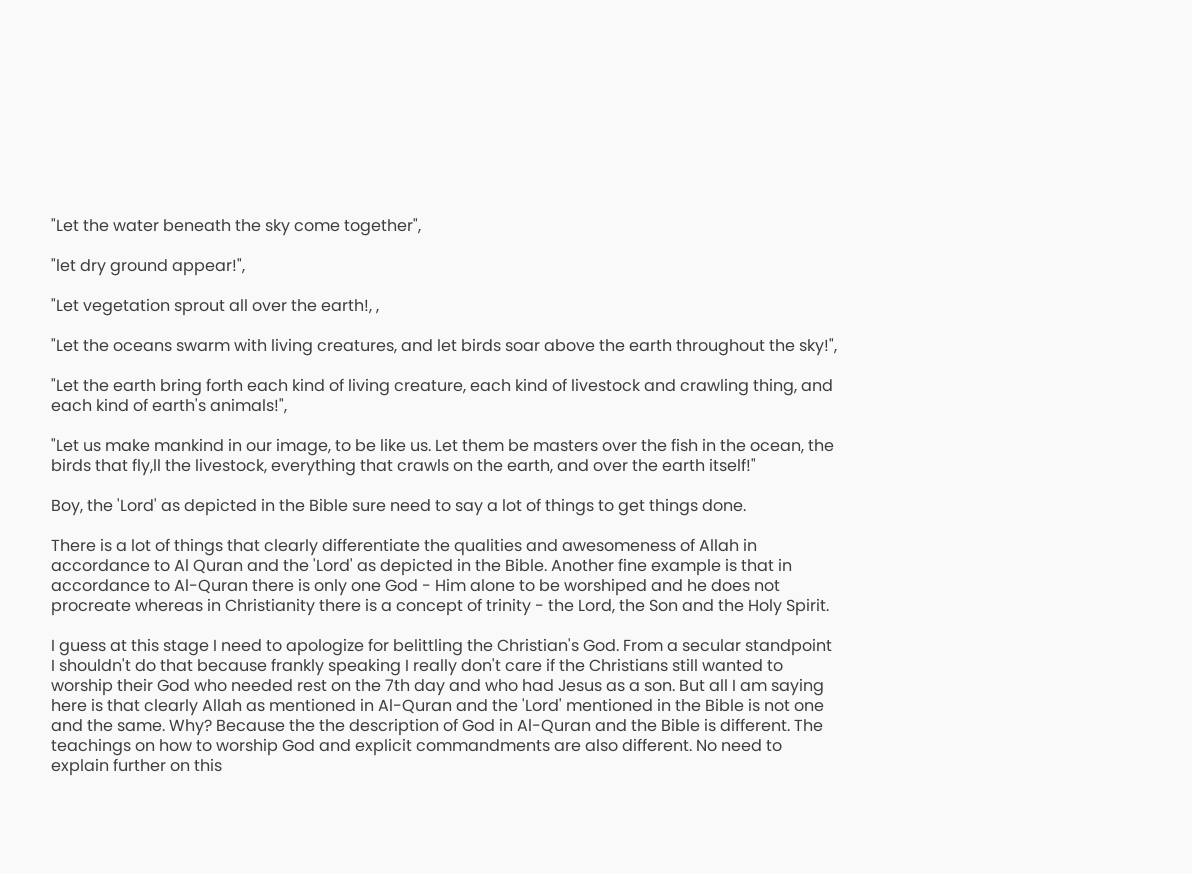"Let the water beneath the sky come together",

"let dry ground appear!",

"Let vegetation sprout all over the earth!, ,

"Let the oceans swarm with living creatures, and let birds soar above the earth throughout the sky!",

"Let the earth bring forth each kind of living creature, each kind of livestock and crawling thing, and each kind of earth's animals!",

"Let us make mankind in our image, to be like us. Let them be masters over the fish in the ocean, the birds that fly,ll the livestock, everything that crawls on the earth, and over the earth itself!"

Boy, the 'Lord' as depicted in the Bible sure need to say a lot of things to get things done.

There is a lot of things that clearly differentiate the qualities and awesomeness of Allah in accordance to Al Quran and the 'Lord' as depicted in the Bible. Another fine example is that in accordance to Al-Quran there is only one God - Him alone to be worshiped and he does not procreate whereas in Christianity there is a concept of trinity - the Lord, the Son and the Holy Spirit.

I guess at this stage I need to apologize for belittling the Christian's God. From a secular standpoint I shouldn't do that because frankly speaking I really don't care if the Christians still wanted to worship their God who needed rest on the 7th day and who had Jesus as a son. But all I am saying here is that clearly Allah as mentioned in Al-Quran and the 'Lord' mentioned in the Bible is not one and the same. Why? Because the the description of God in Al-Quran and the Bible is different. The teachings on how to worship God and explicit commandments are also different. No need to explain further on this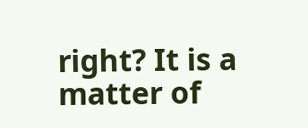right? It is a matter of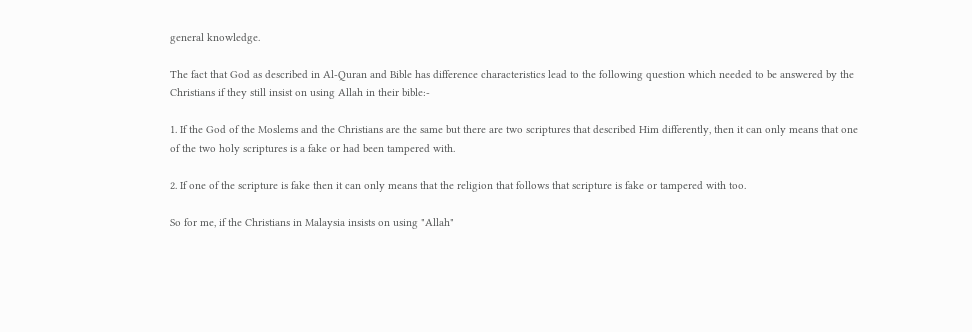general knowledge.

The fact that God as described in Al-Quran and Bible has difference characteristics lead to the following question which needed to be answered by the Christians if they still insist on using Allah in their bible:-

1. If the God of the Moslems and the Christians are the same but there are two scriptures that described Him differently, then it can only means that one of the two holy scriptures is a fake or had been tampered with.

2. If one of the scripture is fake then it can only means that the religion that follows that scripture is fake or tampered with too.

So for me, if the Christians in Malaysia insists on using "Allah"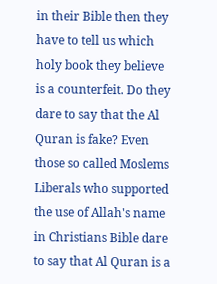in their Bible then they have to tell us which holy book they believe is a counterfeit. Do they dare to say that the Al Quran is fake? Even those so called Moslems Liberals who supported the use of Allah's name in Christians Bible dare to say that Al Quran is a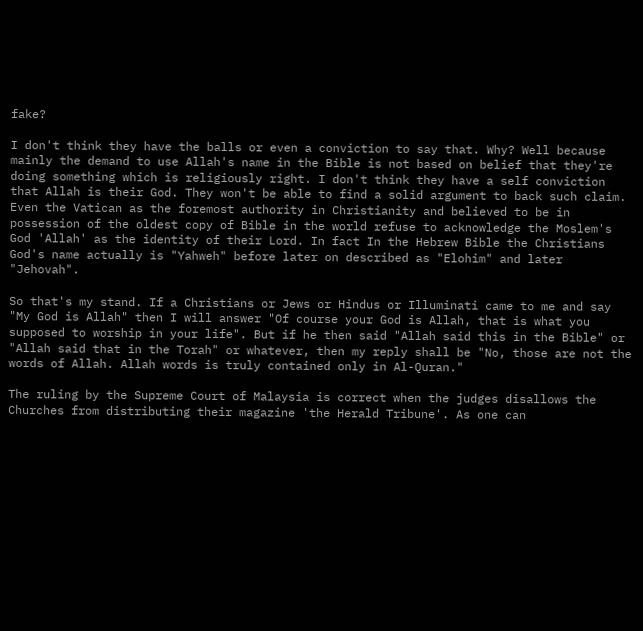fake?

I don't think they have the balls or even a conviction to say that. Why? Well because mainly the demand to use Allah's name in the Bible is not based on belief that they're doing something which is religiously right. I don't think they have a self conviction that Allah is their God. They won't be able to find a solid argument to back such claim. Even the Vatican as the foremost authority in Christianity and believed to be in possession of the oldest copy of Bible in the world refuse to acknowledge the Moslem's God 'Allah' as the identity of their Lord. In fact In the Hebrew Bible the Christians God's name actually is "Yahweh" before later on described as "Elohim" and later "Jehovah".

So that's my stand. If a Christians or Jews or Hindus or Illuminati came to me and say "My God is Allah" then I will answer "Of course your God is Allah, that is what you supposed to worship in your life". But if he then said "Allah said this in the Bible" or "Allah said that in the Torah" or whatever, then my reply shall be "No, those are not the words of Allah. Allah words is truly contained only in Al-Quran."

The ruling by the Supreme Court of Malaysia is correct when the judges disallows the Churches from distributing their magazine 'the Herald Tribune'. As one can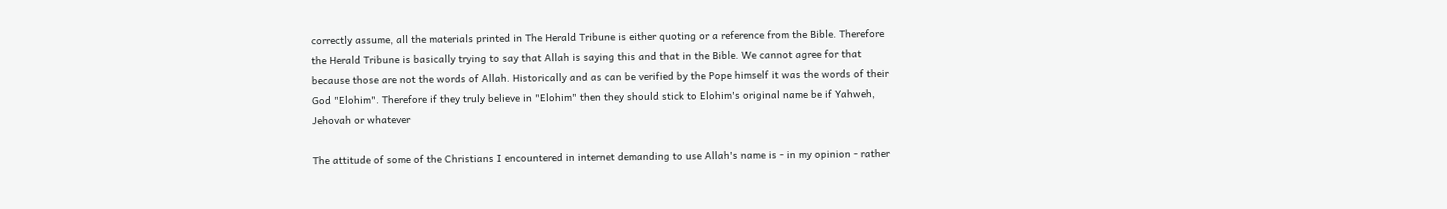correctly assume, all the materials printed in The Herald Tribune is either quoting or a reference from the Bible. Therefore the Herald Tribune is basically trying to say that Allah is saying this and that in the Bible. We cannot agree for that because those are not the words of Allah. Historically and as can be verified by the Pope himself it was the words of their God "Elohim". Therefore if they truly believe in "Elohim" then they should stick to Elohim's original name be if Yahweh, Jehovah or whatever

The attitude of some of the Christians I encountered in internet demanding to use Allah's name is - in my opinion - rather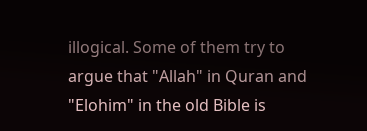illogical. Some of them try to argue that "Allah" in Quran and "Elohim" in the old Bible is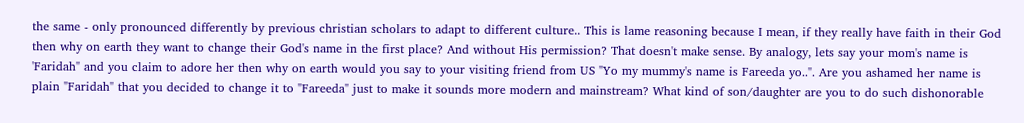the same - only pronounced differently by previous christian scholars to adapt to different culture.. This is lame reasoning because I mean, if they really have faith in their God then why on earth they want to change their God's name in the first place? And without His permission? That doesn't make sense. By analogy, lets say your mom's name is 'Faridah" and you claim to adore her then why on earth would you say to your visiting friend from US "Yo my mummy's name is Fareeda yo..". Are you ashamed her name is plain "Faridah" that you decided to change it to "Fareeda" just to make it sounds more modern and mainstream? What kind of son/daughter are you to do such dishonorable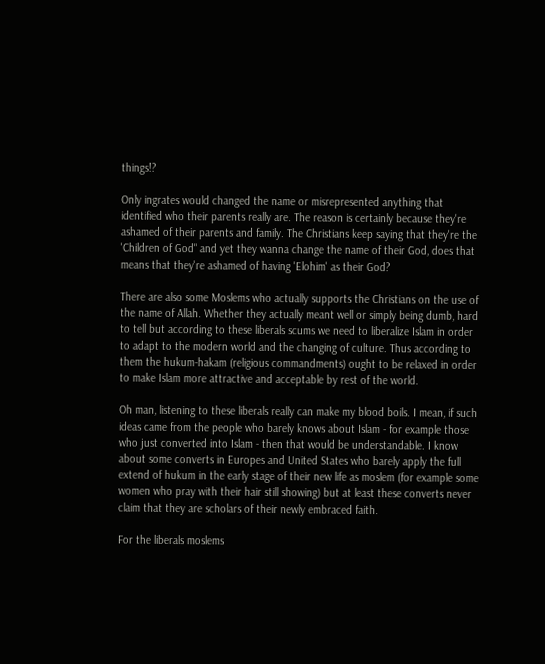things!?

Only ingrates would changed the name or misrepresented anything that identified who their parents really are. The reason is certainly because they're ashamed of their parents and family. The Christians keep saying that they're the 'Children of God" and yet they wanna change the name of their God, does that means that they're ashamed of having 'Elohim' as their God?

There are also some Moslems who actually supports the Christians on the use of the name of Allah. Whether they actually meant well or simply being dumb, hard to tell but according to these liberals scums we need to liberalize Islam in order to adapt to the modern world and the changing of culture. Thus according to them the hukum-hakam (religious commandments) ought to be relaxed in order to make Islam more attractive and acceptable by rest of the world.

Oh man, listening to these liberals really can make my blood boils. I mean, if such ideas came from the people who barely knows about Islam - for example those who just converted into Islam - then that would be understandable. I know about some converts in Europes and United States who barely apply the full extend of hukum in the early stage of their new life as moslem (for example some women who pray with their hair still showing) but at least these converts never claim that they are scholars of their newly embraced faith.

For the liberals moslems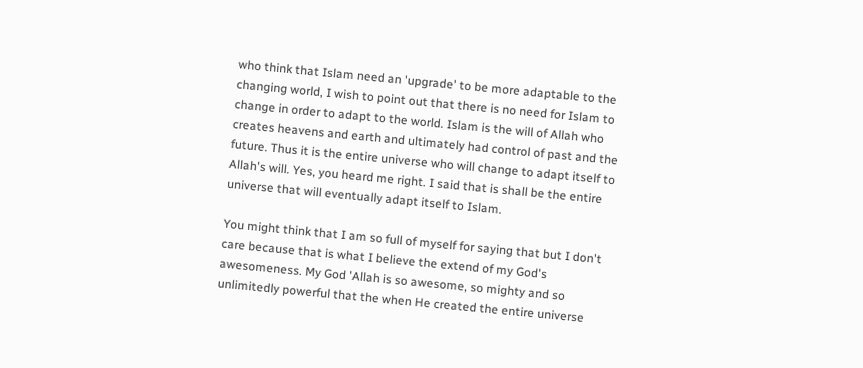who think that Islam need an 'upgrade' to be more adaptable to the changing world, I wish to point out that there is no need for Islam to change in order to adapt to the world. Islam is the will of Allah who creates heavens and earth and ultimately had control of past and the future. Thus it is the entire universe who will change to adapt itself to Allah's will. Yes, you heard me right. I said that is shall be the entire universe that will eventually adapt itself to Islam.

You might think that I am so full of myself for saying that but I don't care because that is what I believe the extend of my God's awesomeness. My God 'Allah is so awesome, so mighty and so unlimitedly powerful that the when He created the entire universe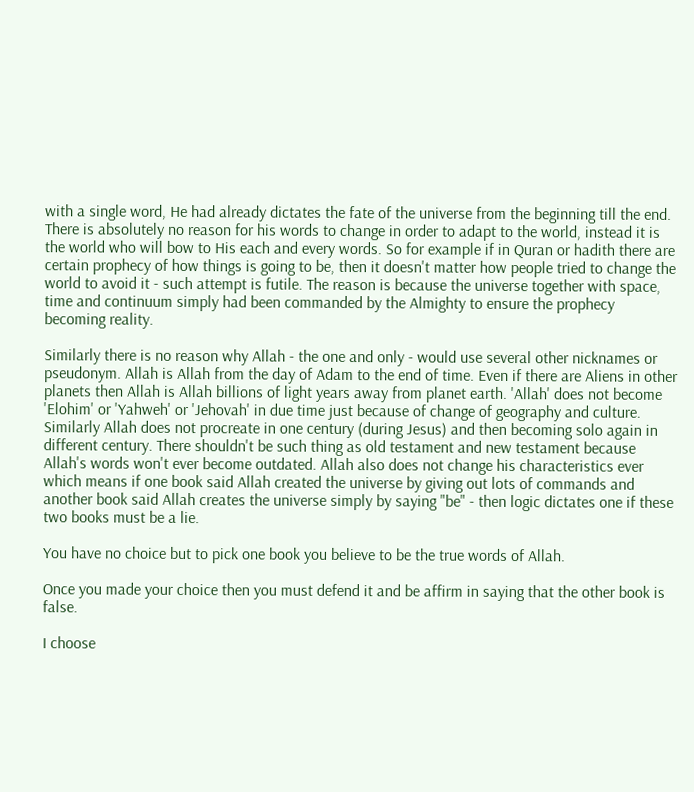with a single word, He had already dictates the fate of the universe from the beginning till the end. There is absolutely no reason for his words to change in order to adapt to the world, instead it is the world who will bow to His each and every words. So for example if in Quran or hadith there are certain prophecy of how things is going to be, then it doesn't matter how people tried to change the world to avoid it - such attempt is futile. The reason is because the universe together with space, time and continuum simply had been commanded by the Almighty to ensure the prophecy becoming reality.

Similarly there is no reason why Allah - the one and only - would use several other nicknames or pseudonym. Allah is Allah from the day of Adam to the end of time. Even if there are Aliens in other planets then Allah is Allah billions of light years away from planet earth. 'Allah' does not become 'Elohim' or 'Yahweh' or 'Jehovah' in due time just because of change of geography and culture. Similarly Allah does not procreate in one century (during Jesus) and then becoming solo again in different century. There shouldn't be such thing as old testament and new testament because Allah's words won't ever become outdated. Allah also does not change his characteristics ever which means if one book said Allah created the universe by giving out lots of commands and another book said Allah creates the universe simply by saying "be" - then logic dictates one if these two books must be a lie.

You have no choice but to pick one book you believe to be the true words of Allah.

Once you made your choice then you must defend it and be affirm in saying that the other book is false.

I choose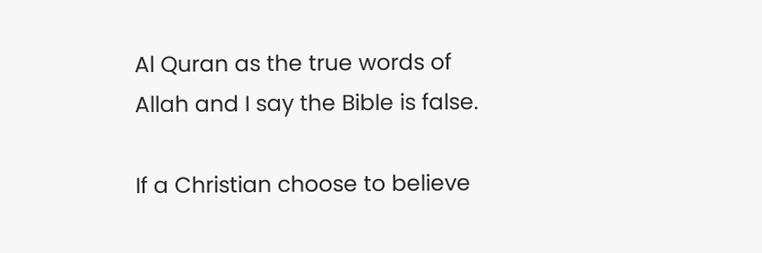Al Quran as the true words of Allah and I say the Bible is false.

If a Christian choose to believe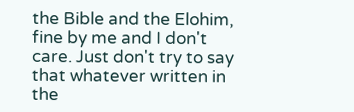the Bible and the Elohim, fine by me and I don't care. Just don't try to say that whatever written in the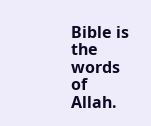Bible is the words of Allah.